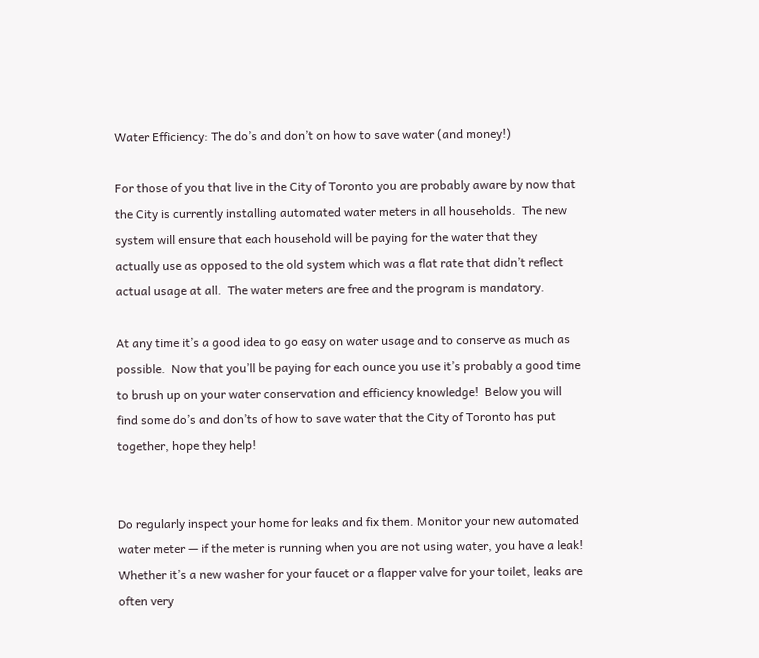Water Efficiency: The do’s and don’t on how to save water (and money!)

For those of you that live in the City of Toronto you are probably aware by now that the City is currently installing automated water meters in all households.  The new system will ensure that each household will be paying for the water that they actually use as opposed to the old system which was a flat rate that didn’t reflect actual usage at all.  The water meters are free and the program is mandatory.

At any time it’s a good idea to go easy on water usage and to conserve as much as possible.  Now that you’ll be paying for each ounce you use it’s probably a good time to brush up on your water conservation and efficiency knowledge!  Below you will find some do’s and don’ts of how to save water that the City of Toronto has put together, hope they help!


Do regularly inspect your home for leaks and fix them. Monitor your new automated water meter — if the meter is running when you are not using water, you have a leak! Whether it’s a new washer for your faucet or a flapper valve for your toilet, leaks are often very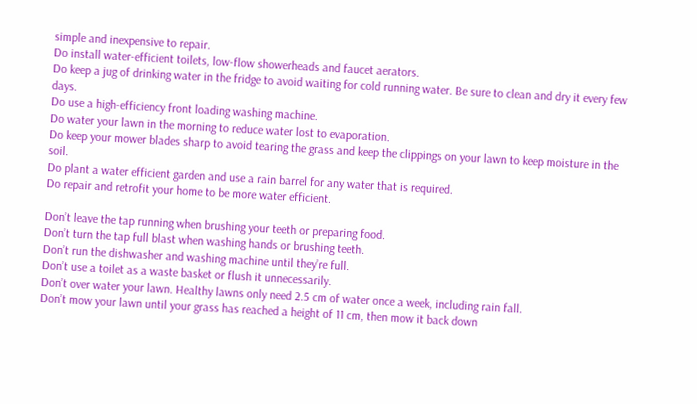simple and inexpensive to repair.
Do install water-efficient toilets, low-flow showerheads and faucet aerators.
Do keep a jug of drinking water in the fridge to avoid waiting for cold running water. Be sure to clean and dry it every few days.
Do use a high-efficiency front loading washing machine.
Do water your lawn in the morning to reduce water lost to evaporation.
Do keep your mower blades sharp to avoid tearing the grass and keep the clippings on your lawn to keep moisture in the soil.
Do plant a water efficient garden and use a rain barrel for any water that is required.
Do repair and retrofit your home to be more water efficient.

Don’t leave the tap running when brushing your teeth or preparing food.
Don’t turn the tap full blast when washing hands or brushing teeth.
Don’t run the dishwasher and washing machine until they’re full.
Don’t use a toilet as a waste basket or flush it unnecessarily.
Don’t over water your lawn. Healthy lawns only need 2.5 cm of water once a week, including rain fall.
Don’t mow your lawn until your grass has reached a height of 11 cm, then mow it back down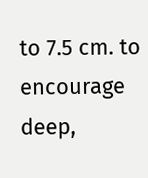to 7.5 cm. to encourage deep,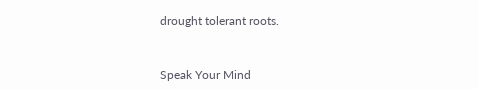drought tolerant roots.


Speak Your Mind